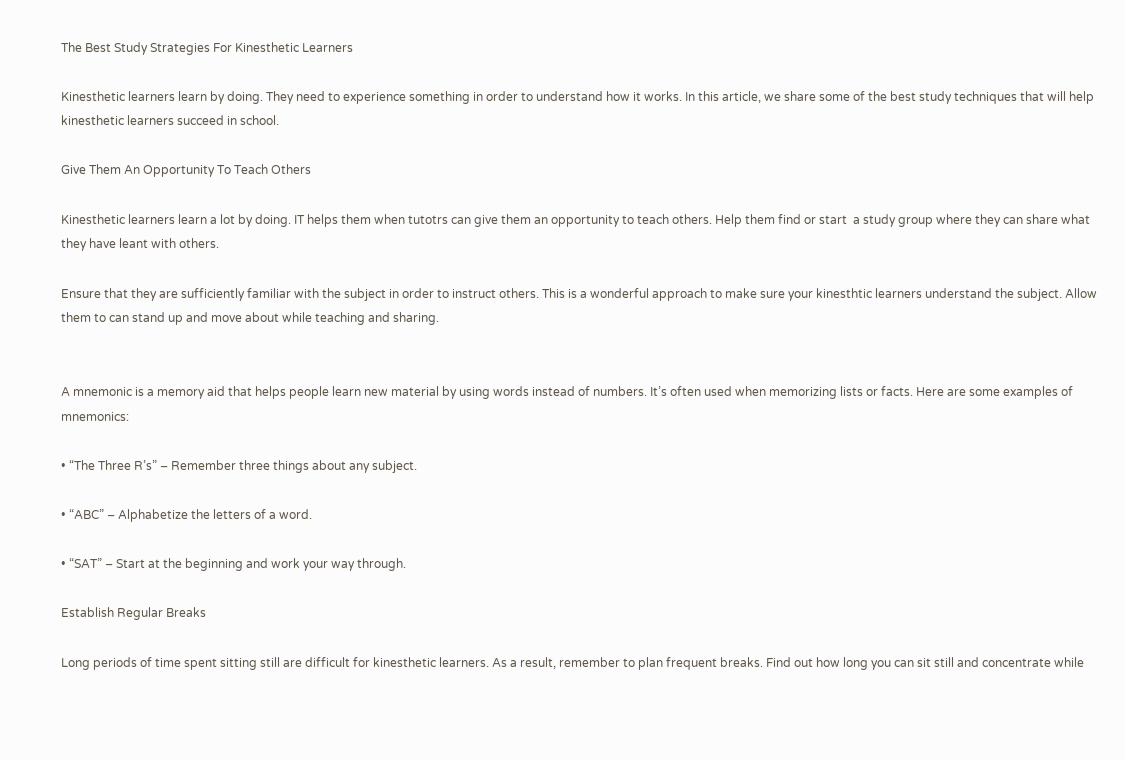The Best Study Strategies For Kinesthetic Learners

Kinesthetic learners learn by doing. They need to experience something in order to understand how it works. In this article, we share some of the best study techniques that will help kinesthetic learners succeed in school.

Give Them An Opportunity To Teach Others

Kinesthetic learners learn a lot by doing. IT helps them when tutotrs can give them an opportunity to teach others. Help them find or start  a study group where they can share what they have leant with others.

Ensure that they are sufficiently familiar with the subject in order to instruct others. This is a wonderful approach to make sure your kinesthtic learners understand the subject. Allow them to can stand up and move about while teaching and sharing.


A mnemonic is a memory aid that helps people learn new material by using words instead of numbers. It’s often used when memorizing lists or facts. Here are some examples of mnemonics:

• “The Three R’s” – Remember three things about any subject.

• “ABC” – Alphabetize the letters of a word.

• “SAT” – Start at the beginning and work your way through.

Establish Regular Breaks

Long periods of time spent sitting still are difficult for kinesthetic learners. As a result, remember to plan frequent breaks. Find out how long you can sit still and concentrate while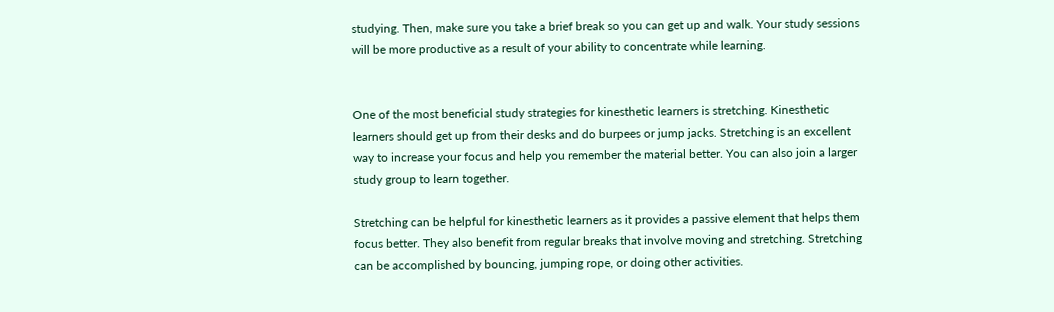studying. Then, make sure you take a brief break so you can get up and walk. Your study sessions will be more productive as a result of your ability to concentrate while learning.


One of the most beneficial study strategies for kinesthetic learners is stretching. Kinesthetic learners should get up from their desks and do burpees or jump jacks. Stretching is an excellent way to increase your focus and help you remember the material better. You can also join a larger study group to learn together.

Stretching can be helpful for kinesthetic learners as it provides a passive element that helps them focus better. They also benefit from regular breaks that involve moving and stretching. Stretching can be accomplished by bouncing, jumping rope, or doing other activities.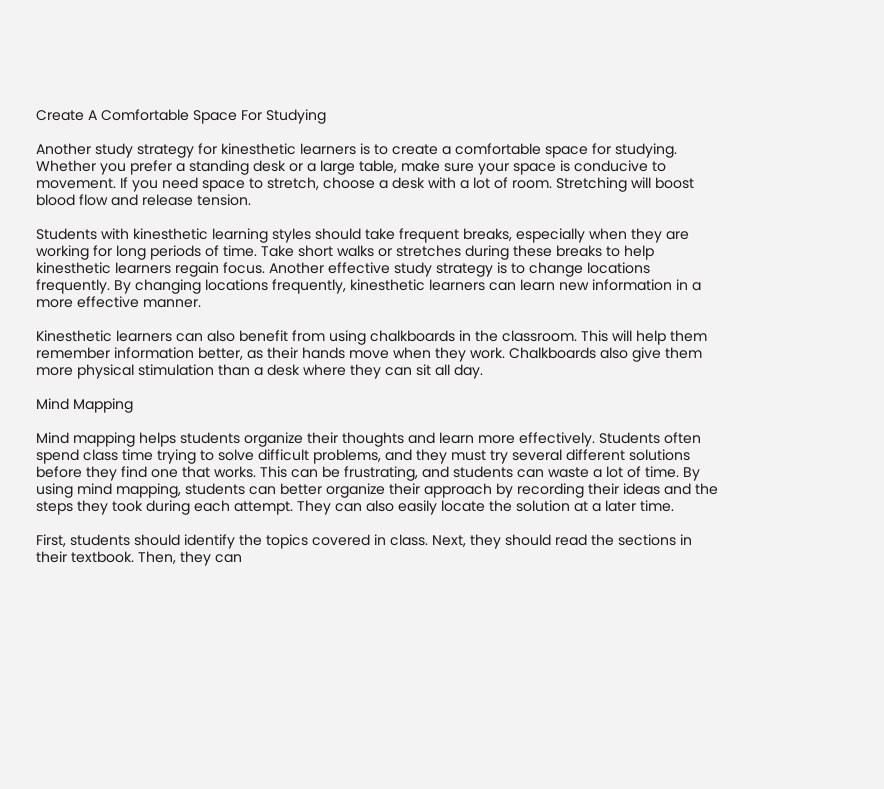Create A Comfortable Space For Studying

Another study strategy for kinesthetic learners is to create a comfortable space for studying. Whether you prefer a standing desk or a large table, make sure your space is conducive to movement. If you need space to stretch, choose a desk with a lot of room. Stretching will boost blood flow and release tension.

Students with kinesthetic learning styles should take frequent breaks, especially when they are working for long periods of time. Take short walks or stretches during these breaks to help kinesthetic learners regain focus. Another effective study strategy is to change locations frequently. By changing locations frequently, kinesthetic learners can learn new information in a more effective manner.

Kinesthetic learners can also benefit from using chalkboards in the classroom. This will help them remember information better, as their hands move when they work. Chalkboards also give them more physical stimulation than a desk where they can sit all day.

Mind Mapping

Mind mapping helps students organize their thoughts and learn more effectively. Students often spend class time trying to solve difficult problems, and they must try several different solutions before they find one that works. This can be frustrating, and students can waste a lot of time. By using mind mapping, students can better organize their approach by recording their ideas and the steps they took during each attempt. They can also easily locate the solution at a later time.

First, students should identify the topics covered in class. Next, they should read the sections in their textbook. Then, they can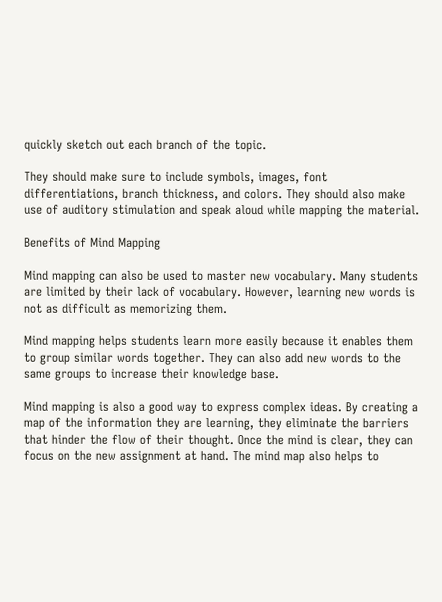quickly sketch out each branch of the topic.

They should make sure to include symbols, images, font differentiations, branch thickness, and colors. They should also make use of auditory stimulation and speak aloud while mapping the material.

Benefits of Mind Mapping

Mind mapping can also be used to master new vocabulary. Many students are limited by their lack of vocabulary. However, learning new words is not as difficult as memorizing them.

Mind mapping helps students learn more easily because it enables them to group similar words together. They can also add new words to the same groups to increase their knowledge base.

Mind mapping is also a good way to express complex ideas. By creating a map of the information they are learning, they eliminate the barriers that hinder the flow of their thought. Once the mind is clear, they can focus on the new assignment at hand. The mind map also helps to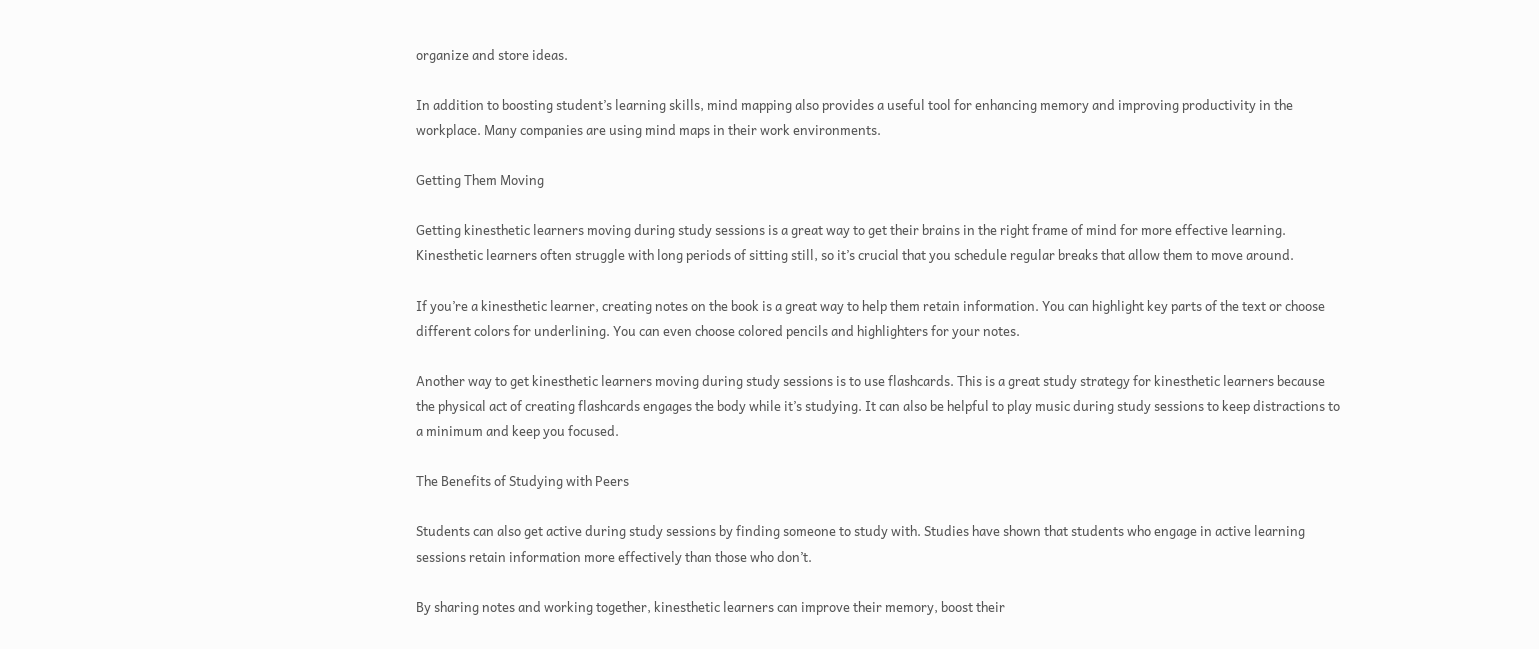organize and store ideas.

In addition to boosting student’s learning skills, mind mapping also provides a useful tool for enhancing memory and improving productivity in the workplace. Many companies are using mind maps in their work environments.

Getting Them Moving

Getting kinesthetic learners moving during study sessions is a great way to get their brains in the right frame of mind for more effective learning. Kinesthetic learners often struggle with long periods of sitting still, so it’s crucial that you schedule regular breaks that allow them to move around.

If you’re a kinesthetic learner, creating notes on the book is a great way to help them retain information. You can highlight key parts of the text or choose different colors for underlining. You can even choose colored pencils and highlighters for your notes.

Another way to get kinesthetic learners moving during study sessions is to use flashcards. This is a great study strategy for kinesthetic learners because the physical act of creating flashcards engages the body while it’s studying. It can also be helpful to play music during study sessions to keep distractions to a minimum and keep you focused.

The Benefits of Studying with Peers

Students can also get active during study sessions by finding someone to study with. Studies have shown that students who engage in active learning sessions retain information more effectively than those who don’t.

By sharing notes and working together, kinesthetic learners can improve their memory, boost their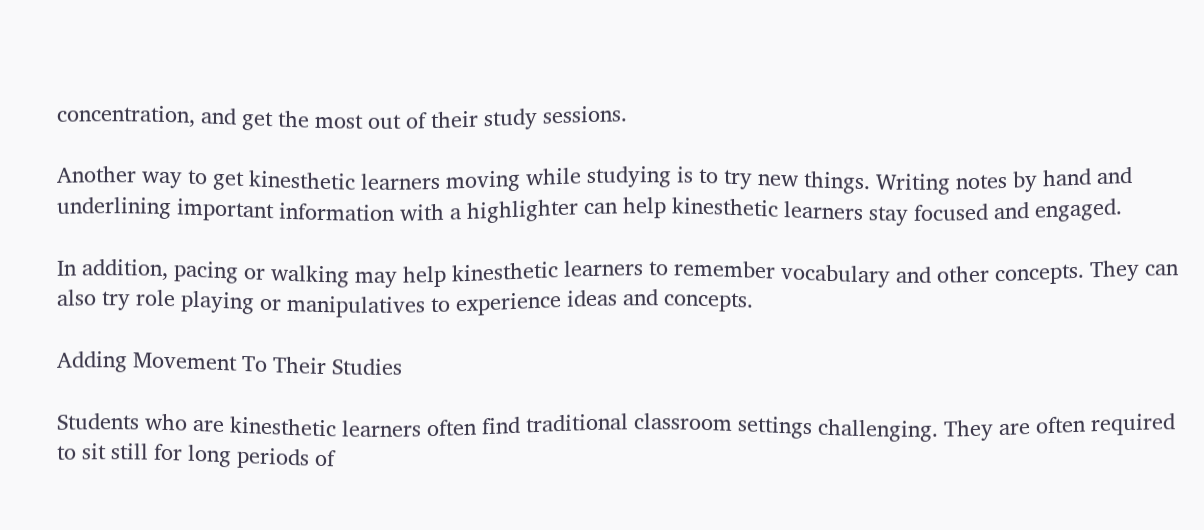concentration, and get the most out of their study sessions.

Another way to get kinesthetic learners moving while studying is to try new things. Writing notes by hand and underlining important information with a highlighter can help kinesthetic learners stay focused and engaged.

In addition, pacing or walking may help kinesthetic learners to remember vocabulary and other concepts. They can also try role playing or manipulatives to experience ideas and concepts.

Adding Movement To Their Studies

Students who are kinesthetic learners often find traditional classroom settings challenging. They are often required to sit still for long periods of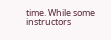time. While some instructors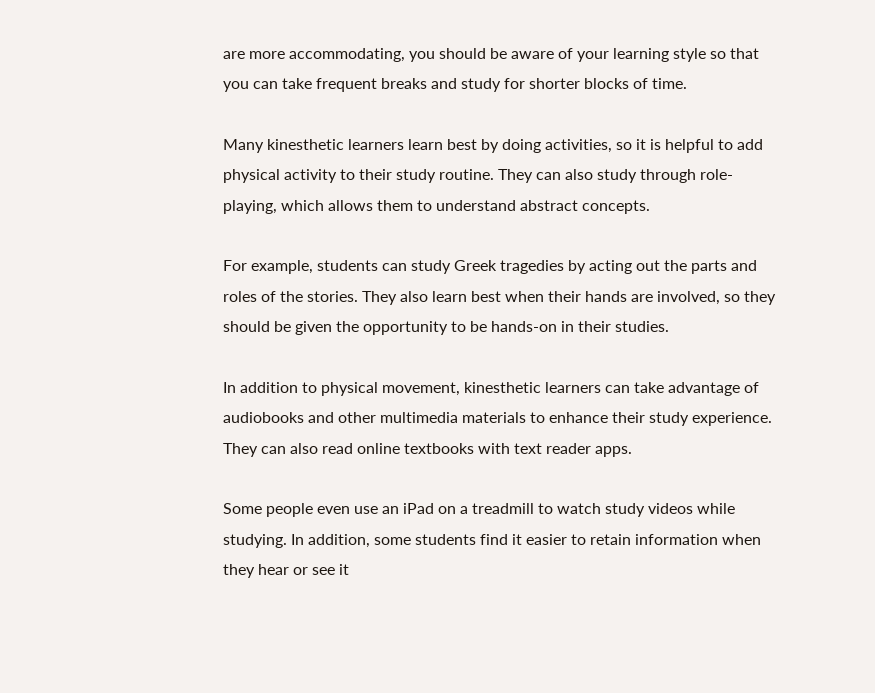are more accommodating, you should be aware of your learning style so that you can take frequent breaks and study for shorter blocks of time.

Many kinesthetic learners learn best by doing activities, so it is helpful to add physical activity to their study routine. They can also study through role-playing, which allows them to understand abstract concepts.

For example, students can study Greek tragedies by acting out the parts and roles of the stories. They also learn best when their hands are involved, so they should be given the opportunity to be hands-on in their studies.

In addition to physical movement, kinesthetic learners can take advantage of audiobooks and other multimedia materials to enhance their study experience. They can also read online textbooks with text reader apps.

Some people even use an iPad on a treadmill to watch study videos while studying. In addition, some students find it easier to retain information when they hear or see it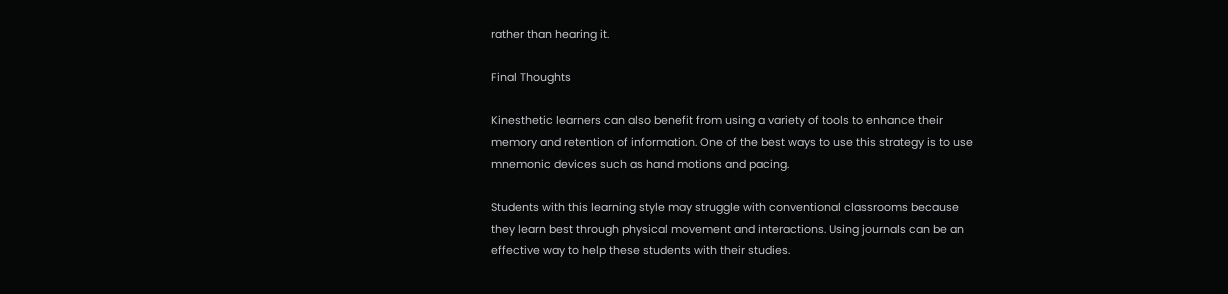rather than hearing it.

Final Thoughts

Kinesthetic learners can also benefit from using a variety of tools to enhance their memory and retention of information. One of the best ways to use this strategy is to use mnemonic devices such as hand motions and pacing.

Students with this learning style may struggle with conventional classrooms because they learn best through physical movement and interactions. Using journals can be an effective way to help these students with their studies.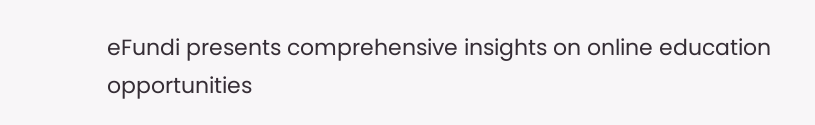eFundi presents comprehensive insights on online education opportunities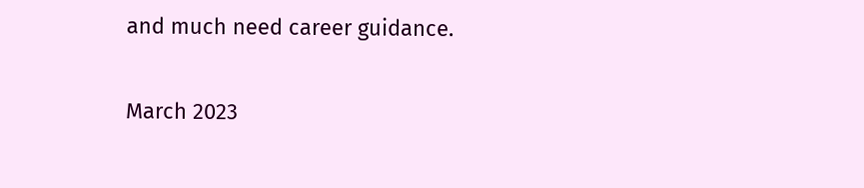and much need career guidance.

March 2023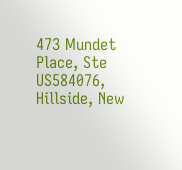473 Mundet Place, Ste US584076, Hillside, New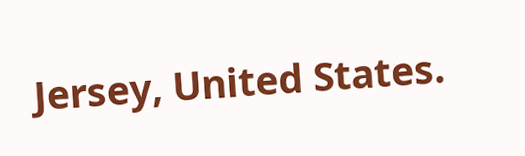Jersey, United States.